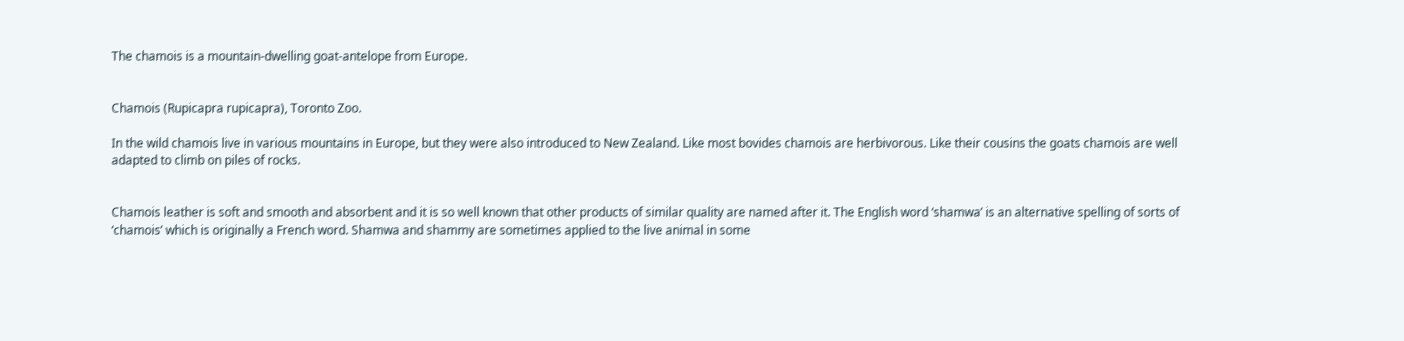The chamois is a mountain-dwelling goat-antelope from Europe.


Chamois (Rupicapra rupicapra), Toronto Zoo.

In the wild chamois live in various mountains in Europe, but they were also introduced to New Zealand. Like most bovides chamois are herbivorous. Like their cousins the goats chamois are well adapted to climb on piles of rocks.


Chamois leather is soft and smooth and absorbent and it is so well known that other products of similar quality are named after it. The English word ‘shamwa’ is an alternative spelling of sorts of ‘chamois’ which is originally a French word. Shamwa and shammy are sometimes applied to the live animal in some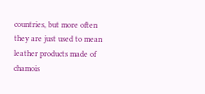countries, but more often they are just used to mean leather products made of chamois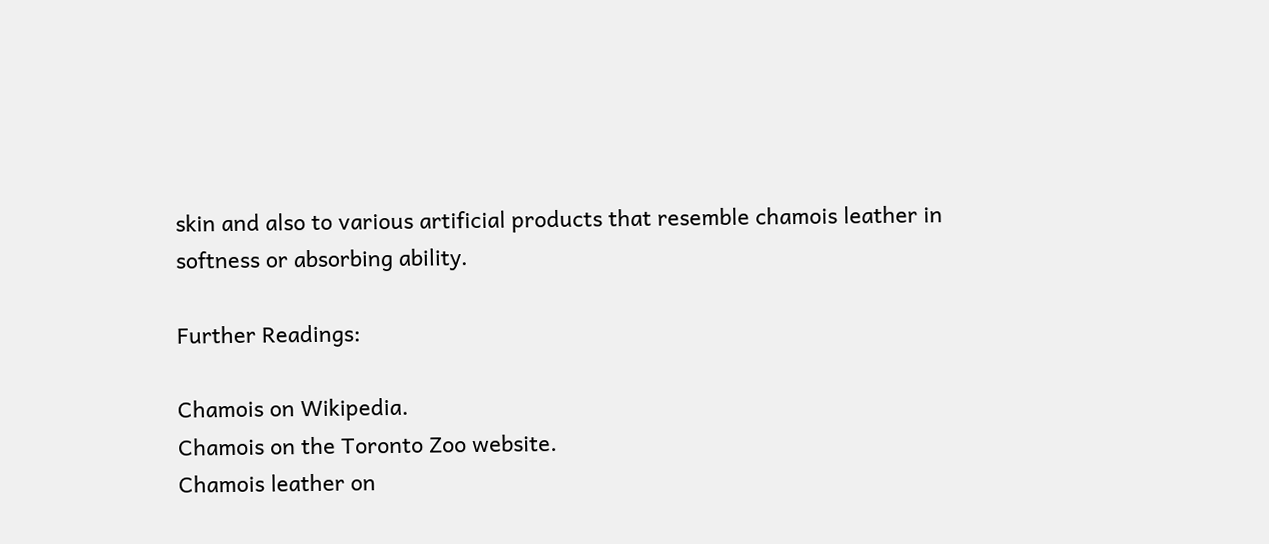skin and also to various artificial products that resemble chamois leather in softness or absorbing ability.

Further Readings:

Chamois on Wikipedia.
Chamois on the Toronto Zoo website.
Chamois leather on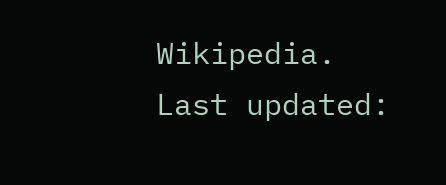Wikipedia.
Last updated: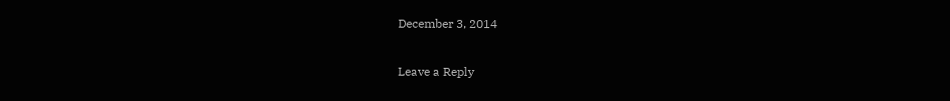December 3, 2014

Leave a Reply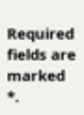Required fields are marked *.